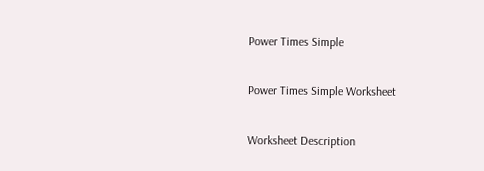Power Times Simple

Power Times Simple Worksheet

Worksheet Description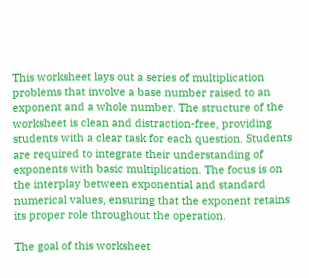This worksheet lays out a series of multiplication problems that involve a base number raised to an exponent and a whole number. The structure of the worksheet is clean and distraction-free, providing students with a clear task for each question. Students are required to integrate their understanding of exponents with basic multiplication. The focus is on the interplay between exponential and standard numerical values, ensuring that the exponent retains its proper role throughout the operation.

The goal of this worksheet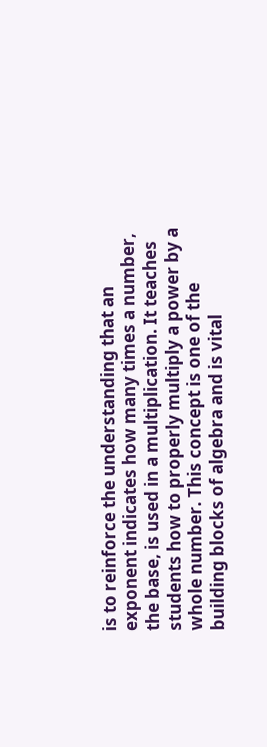is to reinforce the understanding that an exponent indicates how many times a number, the base, is used in a multiplication. It teaches students how to properly multiply a power by a whole number. This concept is one of the building blocks of algebra and is vital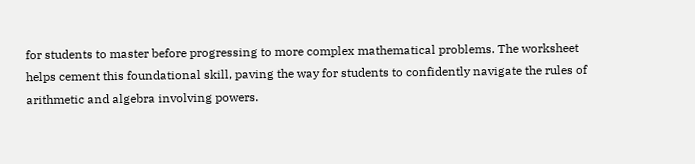for students to master before progressing to more complex mathematical problems. The worksheet helps cement this foundational skill, paving the way for students to confidently navigate the rules of arithmetic and algebra involving powers.